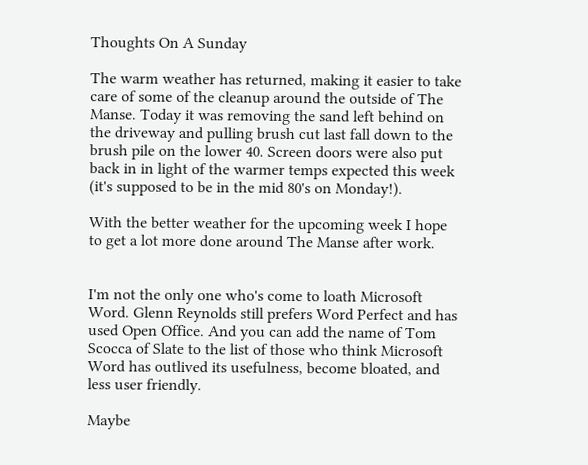Thoughts On A Sunday

The warm weather has returned, making it easier to take care of some of the cleanup around the outside of The Manse. Today it was removing the sand left behind on the driveway and pulling brush cut last fall down to the brush pile on the lower 40. Screen doors were also put back in in light of the warmer temps expected this week (it's supposed to be in the mid 80's on Monday!).

With the better weather for the upcoming week I hope to get a lot more done around The Manse after work.


I'm not the only one who's come to loath Microsoft Word. Glenn Reynolds still prefers Word Perfect and has used Open Office. And you can add the name of Tom Scocca of Slate to the list of those who think Microsoft Word has outlived its usefulness, become bloated, and less user friendly.

Maybe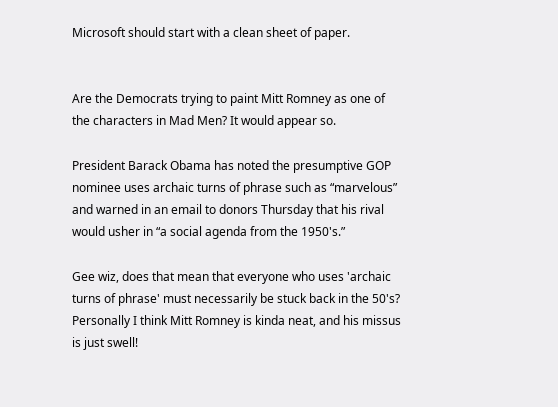Microsoft should start with a clean sheet of paper.


Are the Democrats trying to paint Mitt Romney as one of the characters in Mad Men? It would appear so.

President Barack Obama has noted the presumptive GOP nominee uses archaic turns of phrase such as “marvelous” and warned in an email to donors Thursday that his rival would usher in “a social agenda from the 1950's.”

Gee wiz, does that mean that everyone who uses 'archaic turns of phrase' must necessarily be stuck back in the 50's? Personally I think Mitt Romney is kinda neat, and his missus is just swell!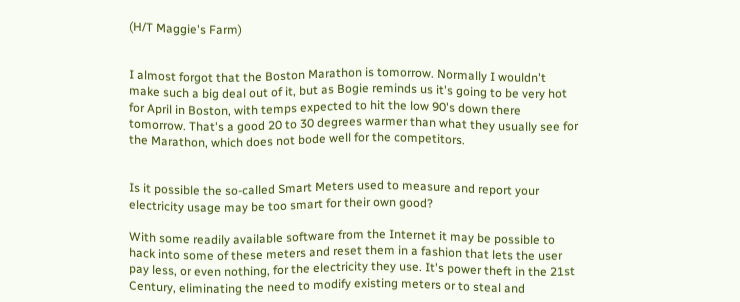(H/T Maggie's Farm)


I almost forgot that the Boston Marathon is tomorrow. Normally I wouldn't make such a big deal out of it, but as Bogie reminds us it's going to be very hot for April in Boston, with temps expected to hit the low 90's down there tomorrow. That's a good 20 to 30 degrees warmer than what they usually see for the Marathon, which does not bode well for the competitors.


Is it possible the so-called Smart Meters used to measure and report your electricity usage may be too smart for their own good?

With some readily available software from the Internet it may be possible to hack into some of these meters and reset them in a fashion that lets the user pay less, or even nothing, for the electricity they use. It's power theft in the 21st Century, eliminating the need to modify existing meters or to steal and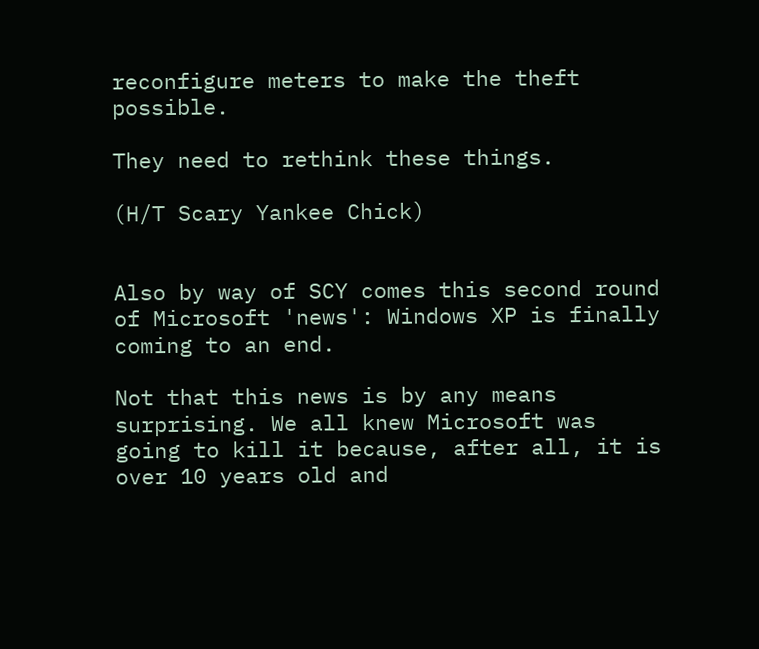reconfigure meters to make the theft possible.

They need to rethink these things.

(H/T Scary Yankee Chick)


Also by way of SCY comes this second round of Microsoft 'news': Windows XP is finally coming to an end.

Not that this news is by any means surprising. We all knew Microsoft was going to kill it because, after all, it is over 10 years old and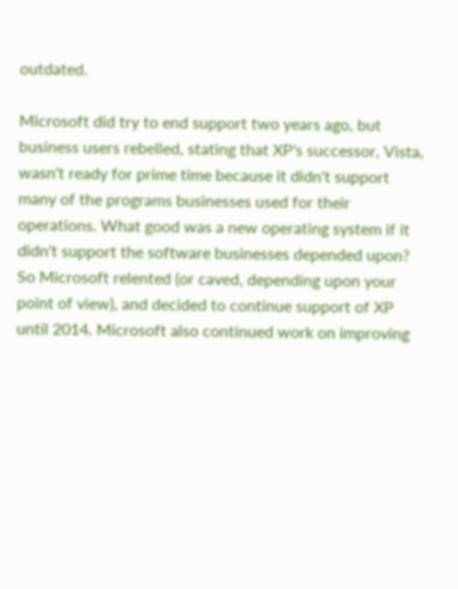outdated.

Microsoft did try to end support two years ago, but business users rebelled, stating that XP's successor, Vista, wasn't ready for prime time because it didn't support many of the programs businesses used for their operations. What good was a new operating system if it didn't support the software businesses depended upon? So Microsoft relented (or caved, depending upon your point of view), and decided to continue support of XP until 2014. Microsoft also continued work on improving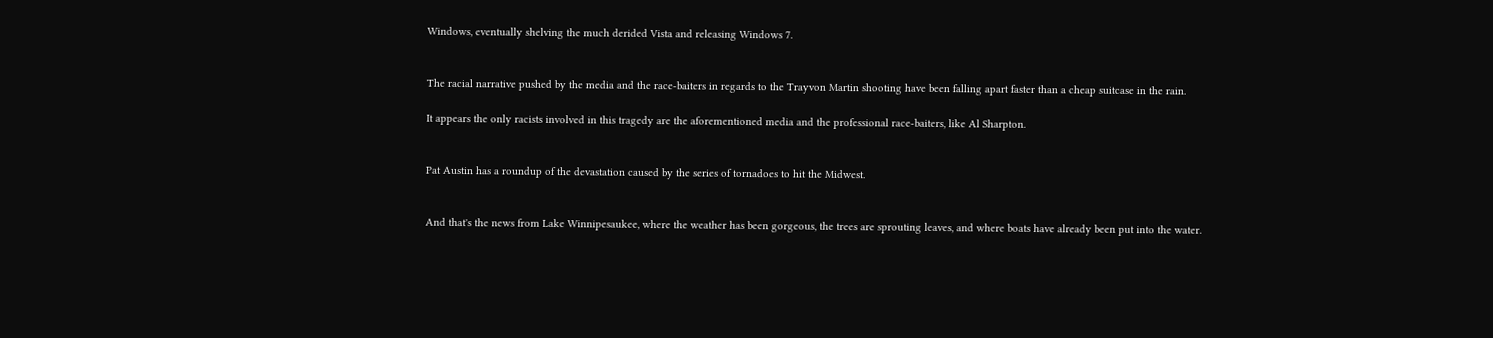Windows, eventually shelving the much derided Vista and releasing Windows 7.


The racial narrative pushed by the media and the race-baiters in regards to the Trayvon Martin shooting have been falling apart faster than a cheap suitcase in the rain.

It appears the only racists involved in this tragedy are the aforementioned media and the professional race-baiters, like Al Sharpton.


Pat Austin has a roundup of the devastation caused by the series of tornadoes to hit the Midwest.


And that's the news from Lake Winnipesaukee, where the weather has been gorgeous, the trees are sprouting leaves, and where boats have already been put into the water.